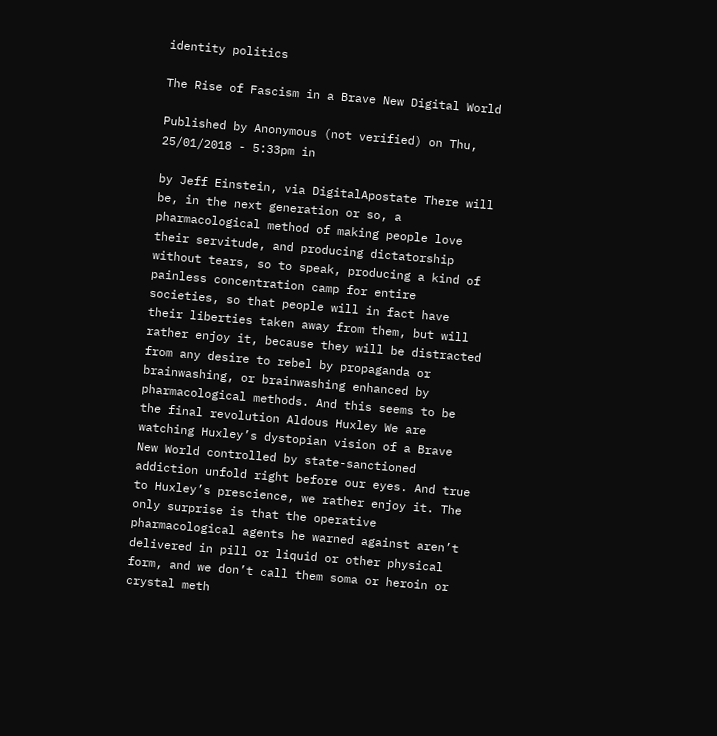identity politics

The Rise of Fascism in a Brave New Digital World

Published by Anonymous (not verified) on Thu, 25/01/2018 - 5:33pm in

by Jeff Einstein, via DigitalApostate There will be, in the next generation or so, a pharmacological method of making people love their servitude, and producing dictatorship without tears, so to speak, producing a kind of painless concentration camp for entire societies, so that people will in fact have their liberties taken away from them, but will rather enjoy it, because they will be distracted from any desire to rebel by propaganda or brainwashing, or brainwashing enhanced by pharmacological methods. And this seems to be the final revolution Aldous Huxley We are watching Huxley’s dystopian vision of a Brave New World controlled by state-sanctioned addiction unfold right before our eyes. And true to Huxley’s prescience, we rather enjoy it. The only surprise is that the operative pharmacological agents he warned against aren’t delivered in pill or liquid or other physical form, and we don’t call them soma or heroin or crystal meth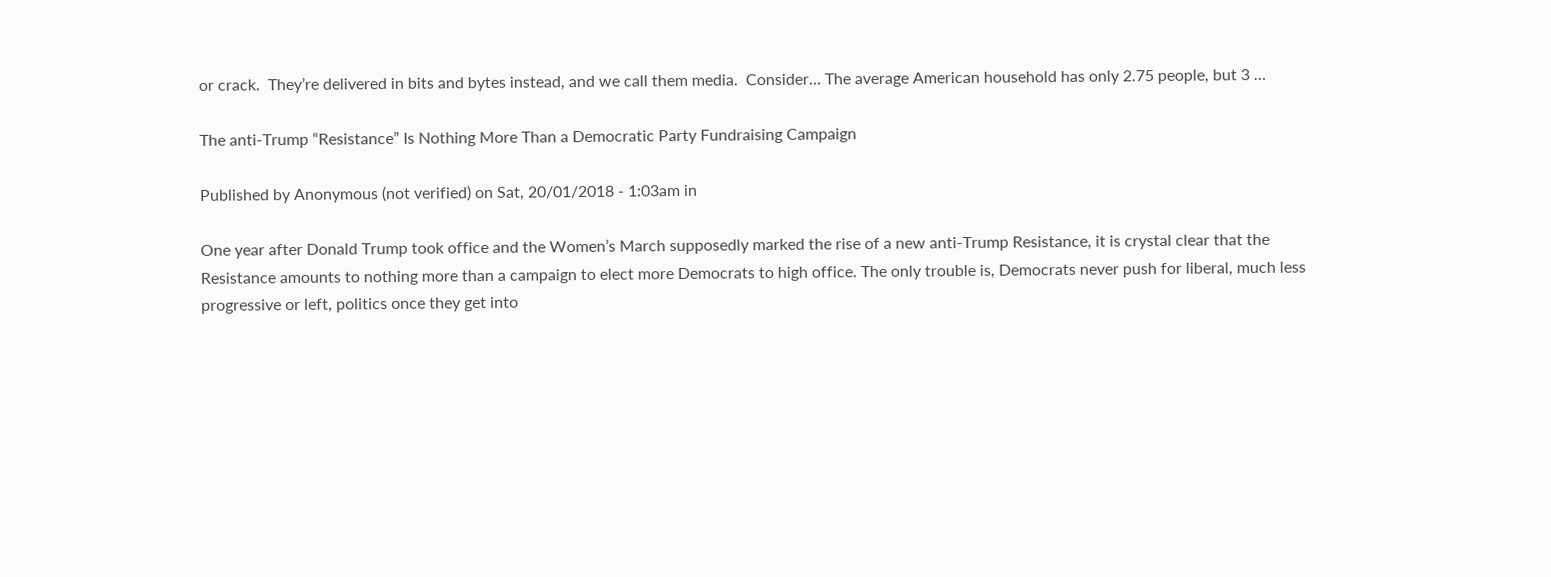or crack.  They’re delivered in bits and bytes instead, and we call them media.  Consider… The average American household has only 2.75 people, but 3 …

The anti-Trump “Resistance” Is Nothing More Than a Democratic Party Fundraising Campaign

Published by Anonymous (not verified) on Sat, 20/01/2018 - 1:03am in

One year after Donald Trump took office and the Women’s March supposedly marked the rise of a new anti-Trump Resistance, it is crystal clear that the Resistance amounts to nothing more than a campaign to elect more Democrats to high office. The only trouble is, Democrats never push for liberal, much less progressive or left, politics once they get into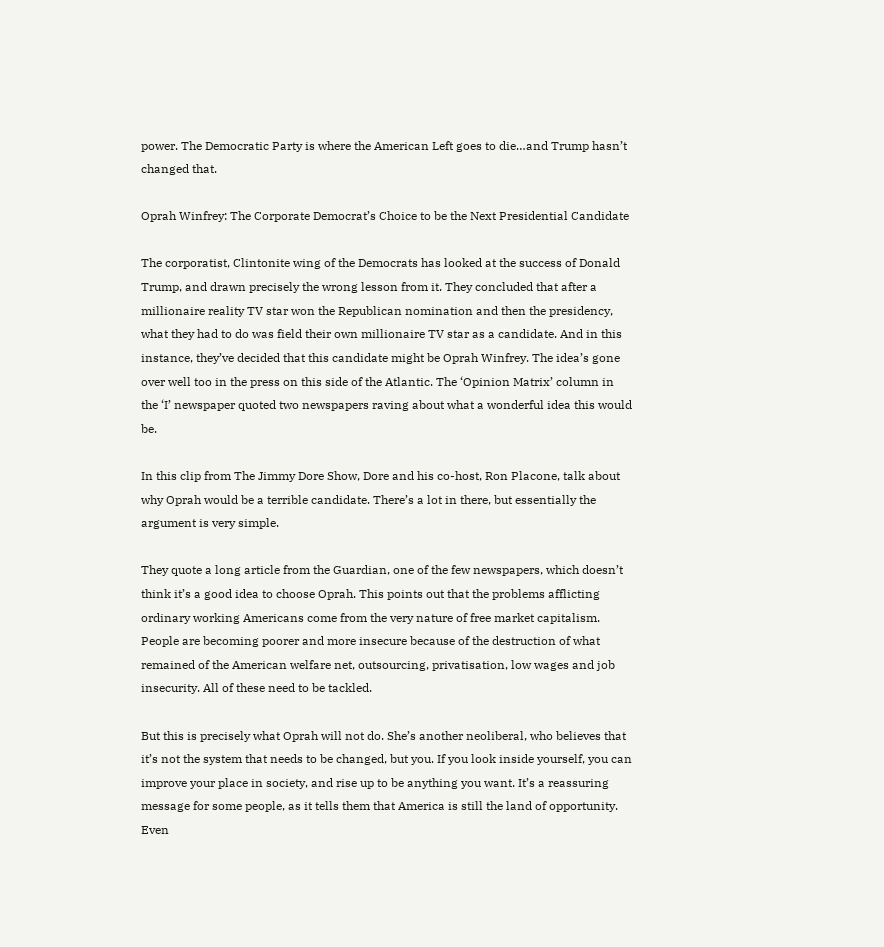power. The Democratic Party is where the American Left goes to die…and Trump hasn’t changed that.

Oprah Winfrey: The Corporate Democrat’s Choice to be the Next Presidential Candidate

The corporatist, Clintonite wing of the Democrats has looked at the success of Donald Trump, and drawn precisely the wrong lesson from it. They concluded that after a millionaire reality TV star won the Republican nomination and then the presidency, what they had to do was field their own millionaire TV star as a candidate. And in this instance, they’ve decided that this candidate might be Oprah Winfrey. The idea’s gone over well too in the press on this side of the Atlantic. The ‘Opinion Matrix’ column in the ‘I’ newspaper quoted two newspapers raving about what a wonderful idea this would be.

In this clip from The Jimmy Dore Show, Dore and his co-host, Ron Placone, talk about why Oprah would be a terrible candidate. There’s a lot in there, but essentially the argument is very simple.

They quote a long article from the Guardian, one of the few newspapers, which doesn’t think it’s a good idea to choose Oprah. This points out that the problems afflicting ordinary working Americans come from the very nature of free market capitalism. People are becoming poorer and more insecure because of the destruction of what remained of the American welfare net, outsourcing, privatisation, low wages and job insecurity. All of these need to be tackled.

But this is precisely what Oprah will not do. She’s another neoliberal, who believes that it’s not the system that needs to be changed, but you. If you look inside yourself, you can improve your place in society, and rise up to be anything you want. It’s a reassuring message for some people, as it tells them that America is still the land of opportunity. Even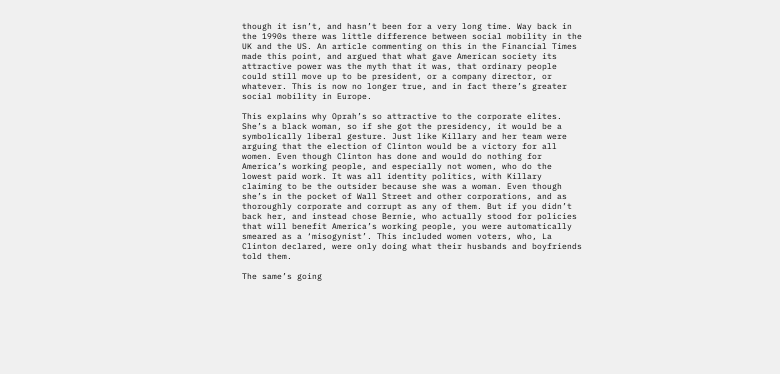though it isn’t, and hasn’t been for a very long time. Way back in the 1990s there was little difference between social mobility in the UK and the US. An article commenting on this in the Financial Times made this point, and argued that what gave American society its attractive power was the myth that it was, that ordinary people could still move up to be president, or a company director, or whatever. This is now no longer true, and in fact there’s greater social mobility in Europe.

This explains why Oprah’s so attractive to the corporate elites. She’s a black woman, so if she got the presidency, it would be a symbolically liberal gesture. Just like Killary and her team were arguing that the election of Clinton would be a victory for all women. Even though Clinton has done and would do nothing for America’s working people, and especially not women, who do the lowest paid work. It was all identity politics, with Killary claiming to be the outsider because she was a woman. Even though she’s in the pocket of Wall Street and other corporations, and as thoroughly corporate and corrupt as any of them. But if you didn’t back her, and instead chose Bernie, who actually stood for policies that will benefit America’s working people, you were automatically smeared as a ‘misogynist’. This included women voters, who, La Clinton declared, were only doing what their husbands and boyfriends told them.

The same’s going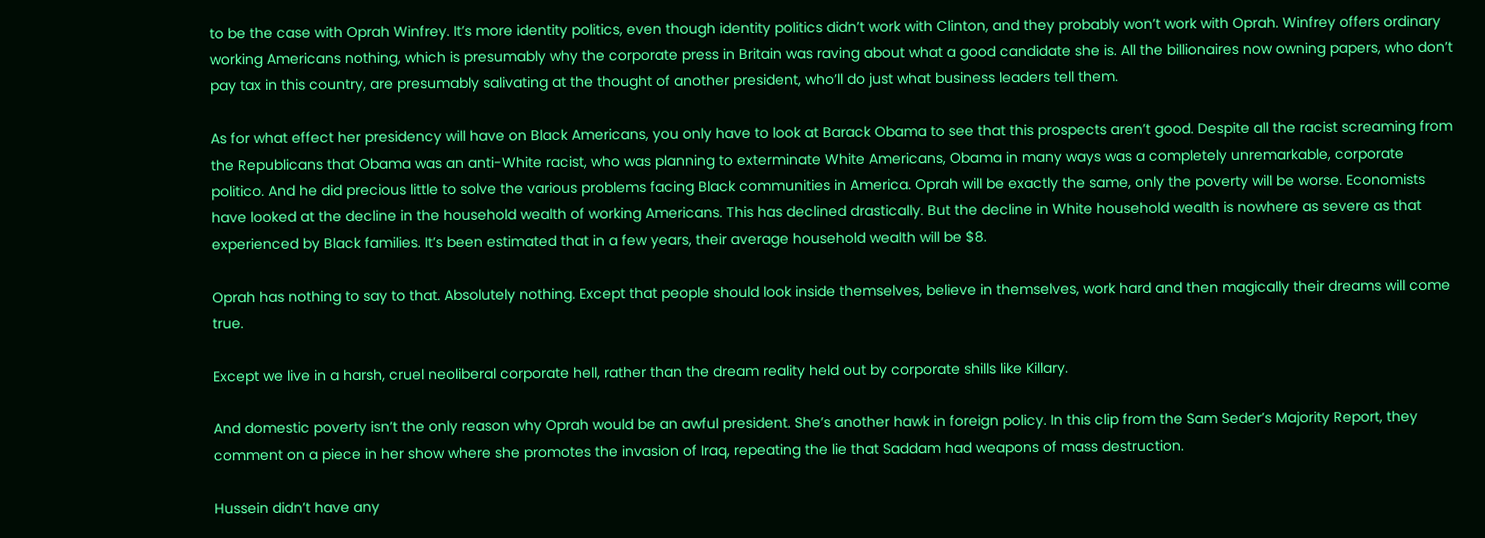to be the case with Oprah Winfrey. It’s more identity politics, even though identity politics didn’t work with Clinton, and they probably won’t work with Oprah. Winfrey offers ordinary working Americans nothing, which is presumably why the corporate press in Britain was raving about what a good candidate she is. All the billionaires now owning papers, who don’t pay tax in this country, are presumably salivating at the thought of another president, who’ll do just what business leaders tell them.

As for what effect her presidency will have on Black Americans, you only have to look at Barack Obama to see that this prospects aren’t good. Despite all the racist screaming from the Republicans that Obama was an anti-White racist, who was planning to exterminate White Americans, Obama in many ways was a completely unremarkable, corporate politico. And he did precious little to solve the various problems facing Black communities in America. Oprah will be exactly the same, only the poverty will be worse. Economists have looked at the decline in the household wealth of working Americans. This has declined drastically. But the decline in White household wealth is nowhere as severe as that experienced by Black families. It’s been estimated that in a few years, their average household wealth will be $8.

Oprah has nothing to say to that. Absolutely nothing. Except that people should look inside themselves, believe in themselves, work hard and then magically their dreams will come true.

Except we live in a harsh, cruel neoliberal corporate hell, rather than the dream reality held out by corporate shills like Killary.

And domestic poverty isn’t the only reason why Oprah would be an awful president. She’s another hawk in foreign policy. In this clip from the Sam Seder’s Majority Report, they comment on a piece in her show where she promotes the invasion of Iraq, repeating the lie that Saddam had weapons of mass destruction.

Hussein didn’t have any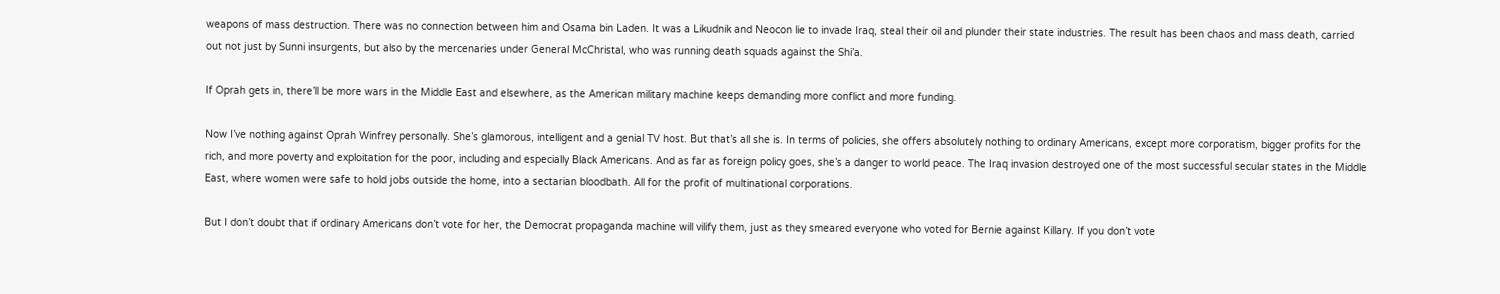weapons of mass destruction. There was no connection between him and Osama bin Laden. It was a Likudnik and Neocon lie to invade Iraq, steal their oil and plunder their state industries. The result has been chaos and mass death, carried out not just by Sunni insurgents, but also by the mercenaries under General McChristal, who was running death squads against the Shi’a.

If Oprah gets in, there’ll be more wars in the Middle East and elsewhere, as the American military machine keeps demanding more conflict and more funding.

Now I’ve nothing against Oprah Winfrey personally. She’s glamorous, intelligent and a genial TV host. But that’s all she is. In terms of policies, she offers absolutely nothing to ordinary Americans, except more corporatism, bigger profits for the rich, and more poverty and exploitation for the poor, including and especially Black Americans. And as far as foreign policy goes, she’s a danger to world peace. The Iraq invasion destroyed one of the most successful secular states in the Middle East, where women were safe to hold jobs outside the home, into a sectarian bloodbath. All for the profit of multinational corporations.

But I don’t doubt that if ordinary Americans don’t vote for her, the Democrat propaganda machine will vilify them, just as they smeared everyone who voted for Bernie against Killary. If you don’t vote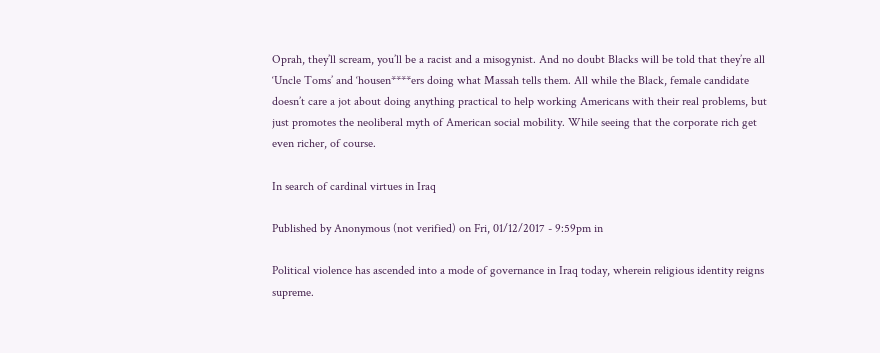Oprah, they’ll scream, you’ll be a racist and a misogynist. And no doubt Blacks will be told that they’re all ‘Uncle Toms’ and ‘housen****ers doing what Massah tells them. All while the Black, female candidate doesn’t care a jot about doing anything practical to help working Americans with their real problems, but just promotes the neoliberal myth of American social mobility. While seeing that the corporate rich get even richer, of course.

In search of cardinal virtues in Iraq

Published by Anonymous (not verified) on Fri, 01/12/2017 - 9:59pm in

Political violence has ascended into a mode of governance in Iraq today, wherein religious identity reigns supreme.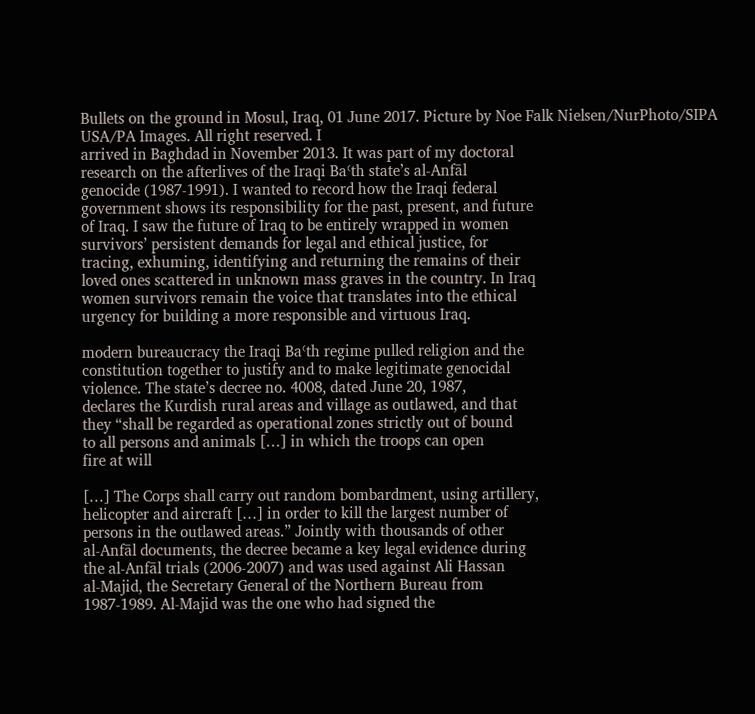Bullets on the ground in Mosul, Iraq, 01 June 2017. Picture by Noe Falk Nielsen/NurPhoto/SIPA USA/PA Images. All right reserved. I
arrived in Baghdad in November 2013. It was part of my doctoral
research on the afterlives of the Iraqi Baʿth state’s al-Anfāl
genocide (1987-1991). I wanted to record how the Iraqi federal
government shows its responsibility for the past, present, and future
of Iraq. I saw the future of Iraq to be entirely wrapped in women
survivors’ persistent demands for legal and ethical justice, for
tracing, exhuming, identifying and returning the remains of their
loved ones scattered in unknown mass graves in the country. In Iraq
women survivors remain the voice that translates into the ethical
urgency for building a more responsible and virtuous Iraq.

modern bureaucracy the Iraqi Baʿth regime pulled religion and the
constitution together to justify and to make legitimate genocidal
violence. The state’s decree no. 4008, dated June 20, 1987,
declares the Kurdish rural areas and village as outlawed, and that
they “shall be regarded as operational zones strictly out of bound
to all persons and animals […] in which the troops can open
fire at will

[…] The Corps shall carry out random bombardment, using artillery,
helicopter and aircraft […] in order to kill the largest number of
persons in the outlawed areas.” Jointly with thousands of other
al-Anfāl documents, the decree became a key legal evidence during
the al-Anfāl trials (2006-2007) and was used against Ali Hassan
al-Majid, the Secretary General of the Northern Bureau from
1987-1989. Al-Majid was the one who had signed the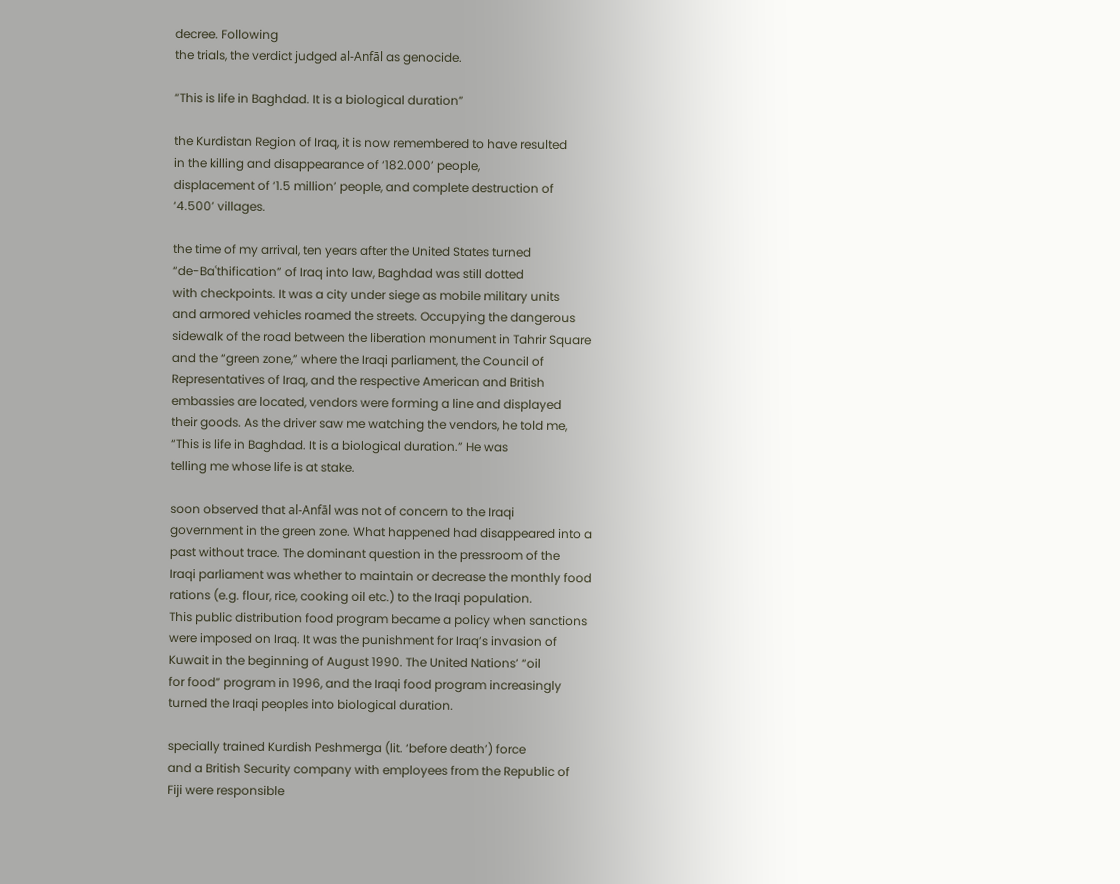decree. Following
the trials, the verdict judged al-Anfāl as genocide.

“This is life in Baghdad. It is a biological duration”

the Kurdistan Region of Iraq, it is now remembered to have resulted
in the killing and disappearance of ‘182.000’ people,
displacement of ‘1.5 million’ people, and complete destruction of
‘4.500’ villages.

the time of my arrival, ten years after the United States turned
“de-Baʿthification” of Iraq into law, Baghdad was still dotted
with checkpoints. It was a city under siege as mobile military units
and armored vehicles roamed the streets. Occupying the dangerous
sidewalk of the road between the liberation monument in Tahrir Square
and the “green zone,” where the Iraqi parliament, the Council of
Representatives of Iraq, and the respective American and British
embassies are located, vendors were forming a line and displayed
their goods. As the driver saw me watching the vendors, he told me,
“This is life in Baghdad. It is a biological duration.” He was
telling me whose life is at stake.

soon observed that al-Anfāl was not of concern to the Iraqi
government in the green zone. What happened had disappeared into a
past without trace. The dominant question in the pressroom of the
Iraqi parliament was whether to maintain or decrease the monthly food
rations (e.g. flour, rice, cooking oil etc.) to the Iraqi population.
This public distribution food program became a policy when sanctions
were imposed on Iraq. It was the punishment for Iraq’s invasion of
Kuwait in the beginning of August 1990. The United Nations’ “oil
for food” program in 1996, and the Iraqi food program increasingly
turned the Iraqi peoples into biological duration.

specially trained Kurdish Peshmerga (lit. ‘before death’) force
and a British Security company with employees from the Republic of
Fiji were responsible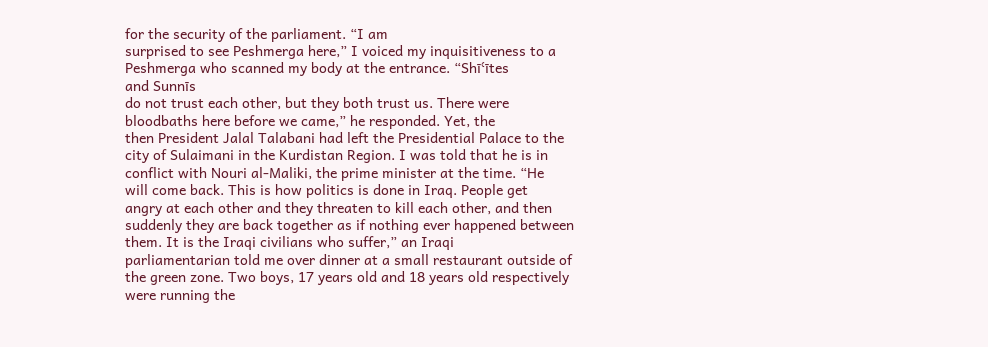for the security of the parliament. “I am
surprised to see Peshmerga here,” I voiced my inquisitiveness to a
Peshmerga who scanned my body at the entrance. “Shīʿītes
and Sunnīs
do not trust each other, but they both trust us. There were
bloodbaths here before we came,” he responded. Yet, the
then President Jalal Talabani had left the Presidential Palace to the
city of Sulaimani in the Kurdistan Region. I was told that he is in
conflict with Nouri al-Maliki, the prime minister at the time. “He
will come back. This is how politics is done in Iraq. People get
angry at each other and they threaten to kill each other, and then
suddenly they are back together as if nothing ever happened between
them. It is the Iraqi civilians who suffer,” an Iraqi
parliamentarian told me over dinner at a small restaurant outside of
the green zone. Two boys, 17 years old and 18 years old respectively
were running the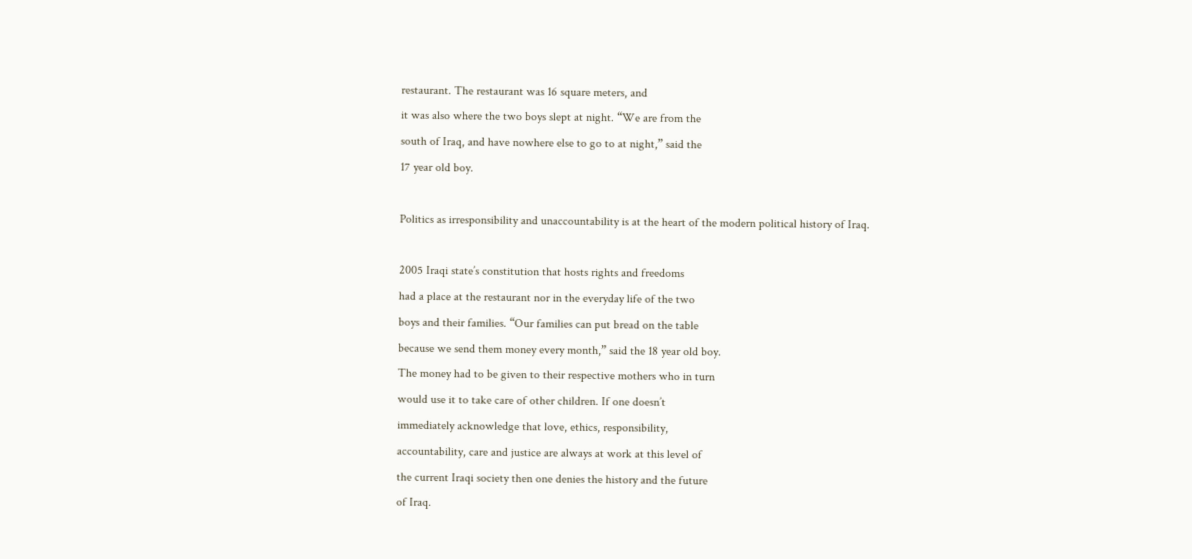restaurant. The restaurant was 16 square meters, and
it was also where the two boys slept at night. “We are from the
south of Iraq, and have nowhere else to go to at night,” said the
17 year old boy.

Politics as irresponsibility and unaccountability is at the heart of the modern political history of Iraq.

2005 Iraqi state’s constitution that hosts rights and freedoms
had a place at the restaurant nor in the everyday life of the two
boys and their families. “Our families can put bread on the table
because we send them money every month,” said the 18 year old boy.
The money had to be given to their respective mothers who in turn
would use it to take care of other children. If one doesn’t
immediately acknowledge that love, ethics, responsibility,
accountability, care and justice are always at work at this level of
the current Iraqi society then one denies the history and the future
of Iraq.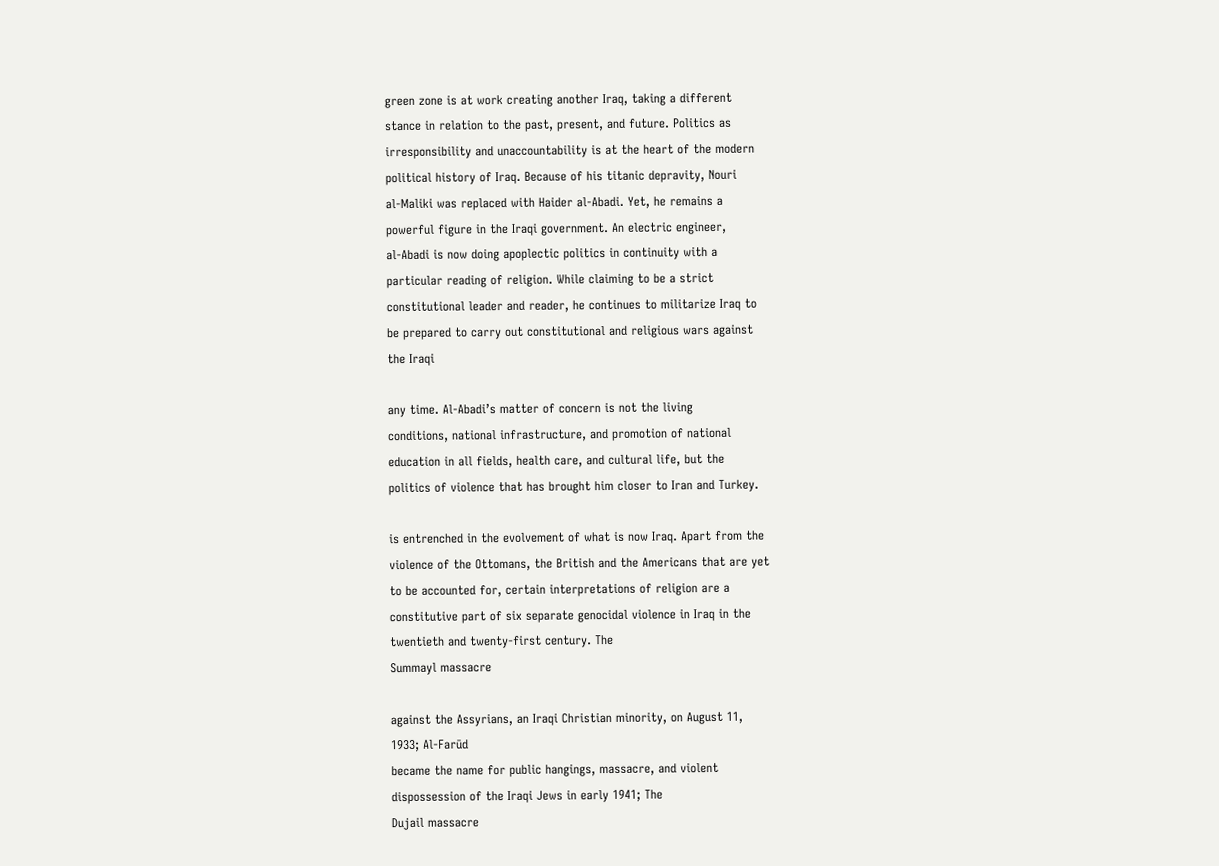green zone is at work creating another Iraq, taking a different
stance in relation to the past, present, and future. Politics as
irresponsibility and unaccountability is at the heart of the modern
political history of Iraq. Because of his titanic depravity, Nouri
al-Maliki was replaced with Haider al-Abadi. Yet, he remains a
powerful figure in the Iraqi government. An electric engineer,
al-Abadi is now doing apoplectic politics in continuity with a
particular reading of religion. While claiming to be a strict
constitutional leader and reader, he continues to militarize Iraq to
be prepared to carry out constitutional and religious wars against
the Iraqi

any time. Al-Abadi’s matter of concern is not the living
conditions, national infrastructure, and promotion of national
education in all fields, health care, and cultural life, but the
politics of violence that has brought him closer to Iran and Turkey.

is entrenched in the evolvement of what is now Iraq. Apart from the
violence of the Ottomans, the British and the Americans that are yet
to be accounted for, certain interpretations of religion are a
constitutive part of six separate genocidal violence in Iraq in the
twentieth and twenty-first century. The
Summayl massacre

against the Assyrians, an Iraqi Christian minority, on August 11,
1933; Al-Farūd
became the name for public hangings, massacre, and violent
dispossession of the Iraqi Jews in early 1941; The
Dujail massacre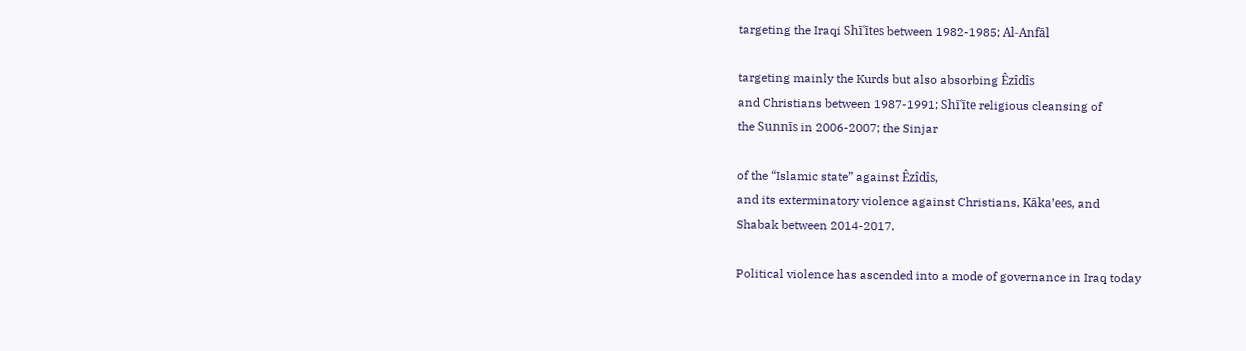targeting the Iraqi Shīʿītes between 1982-1985; Al-Anfāl

targeting mainly the Kurds but also absorbing Êzîdîs
and Christians between 1987-1991; Shīʿīte religious cleansing of
the Sunnīs in 2006-2007; the Sinjar

of the “Islamic state” against Êzîdîs,
and its exterminatory violence against Christians, Kāka’ees, and
Shabak between 2014-2017.

Political violence has ascended into a mode of governance in Iraq today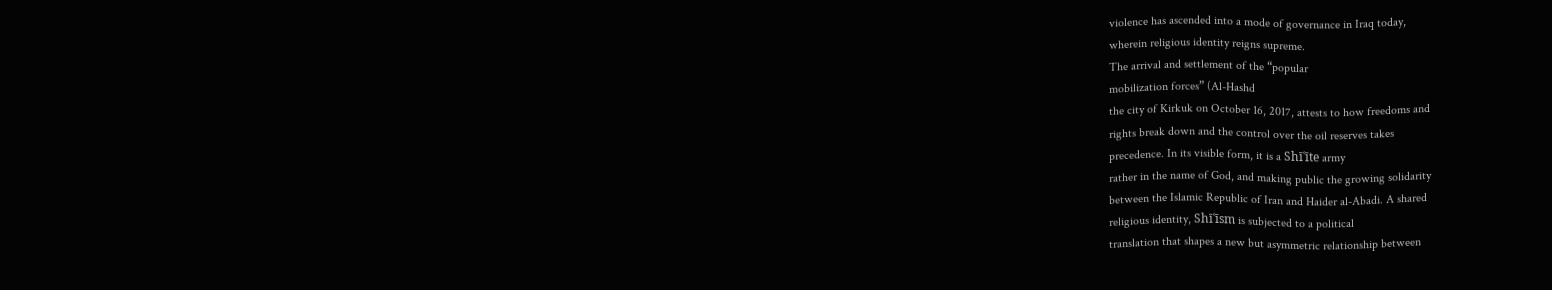violence has ascended into a mode of governance in Iraq today,
wherein religious identity reigns supreme.
The arrival and settlement of the “popular
mobilization forces” (Al-Hashd
the city of Kirkuk on October 16, 2017, attests to how freedoms and
rights break down and the control over the oil reserves takes
precedence. In its visible form, it is a Shīʿīte army
rather in the name of God, and making public the growing solidarity
between the Islamic Republic of Iran and Haider al-Abadi. A shared
religious identity, Shīʿīsm is subjected to a political
translation that shapes a new but asymmetric relationship between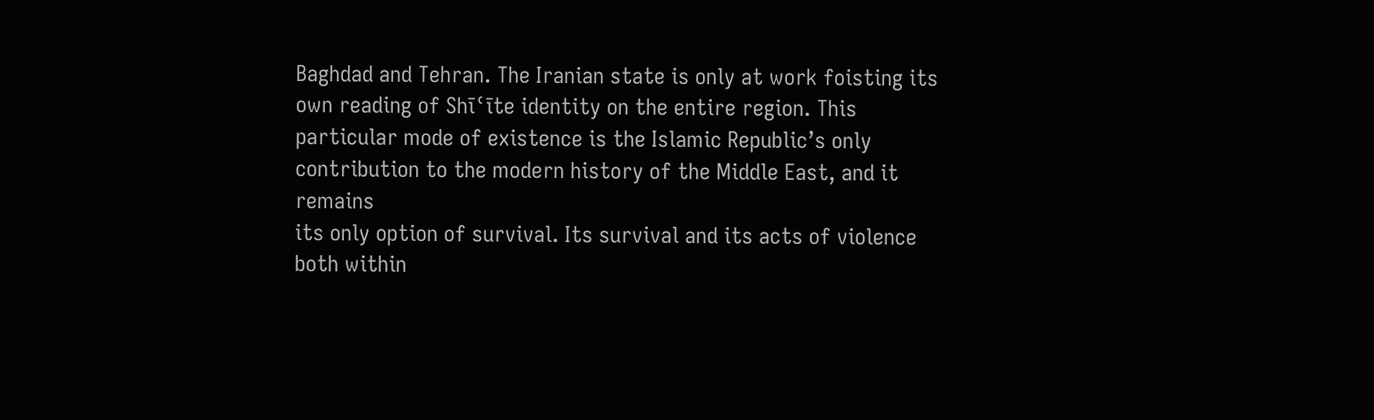Baghdad and Tehran. The Iranian state is only at work foisting its
own reading of Shīʿīte identity on the entire region. This
particular mode of existence is the Islamic Republic’s only
contribution to the modern history of the Middle East, and it remains
its only option of survival. Its survival and its acts of violence
both within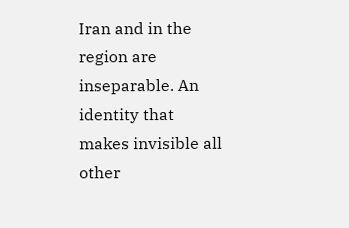Iran and in the region are inseparable. An identity that
makes invisible all other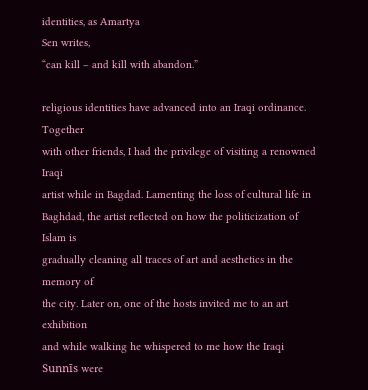identities, as Amartya
Sen writes,
“can kill – and kill with abandon.”

religious identities have advanced into an Iraqi ordinance. Together
with other friends, I had the privilege of visiting a renowned Iraqi
artist while in Bagdad. Lamenting the loss of cultural life in
Baghdad, the artist reflected on how the politicization of Islam is
gradually cleaning all traces of art and aesthetics in the memory of
the city. Later on, one of the hosts invited me to an art exhibition
and while walking he whispered to me how the Iraqi Sunnīs were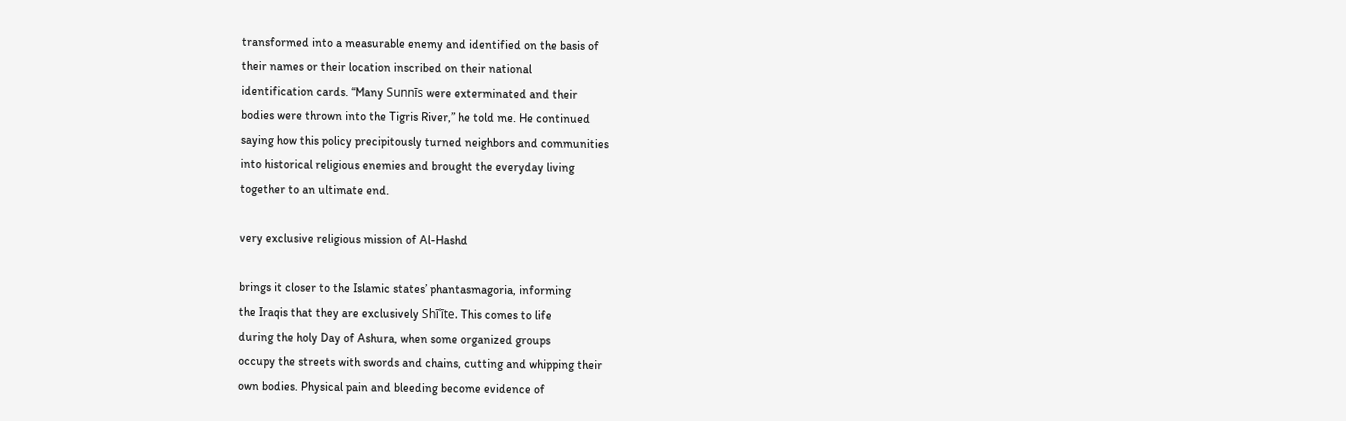transformed into a measurable enemy and identified on the basis of
their names or their location inscribed on their national
identification cards. “Many Sunnīs were exterminated and their
bodies were thrown into the Tigris River,” he told me. He continued
saying how this policy precipitously turned neighbors and communities
into historical religious enemies and brought the everyday living
together to an ultimate end.

very exclusive religious mission of Al-Hashd

brings it closer to the Islamic states’ phantasmagoria, informing
the Iraqis that they are exclusively Shīʿīte. This comes to life
during the holy Day of Ashura, when some organized groups
occupy the streets with swords and chains, cutting and whipping their
own bodies. Physical pain and bleeding become evidence of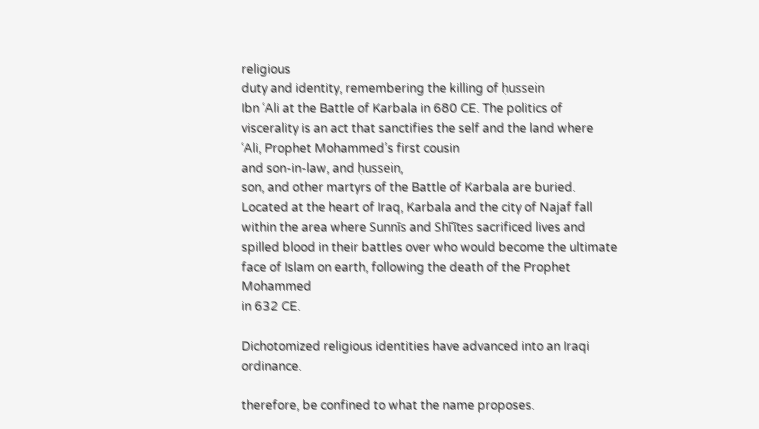religious
duty and identity, remembering the killing of ḥussein
Ibn ʿAli at the Battle of Karbala in 680 CE. The politics of
viscerality is an act that sanctifies the self and the land where
ʿAli, Prophet Mohammed’s first cousin
and son-in-law, and ḥussein,
son, and other martyrs of the Battle of Karbala are buried.
Located at the heart of Iraq, Karbala and the city of Najaf fall
within the area where Sunnīs and Shīʿītes sacrificed lives and
spilled blood in their battles over who would become the ultimate
face of Islam on earth, following the death of the Prophet Mohammed
in 632 CE.

Dichotomized religious identities have advanced into an Iraqi ordinance.

therefore, be confined to what the name proposes.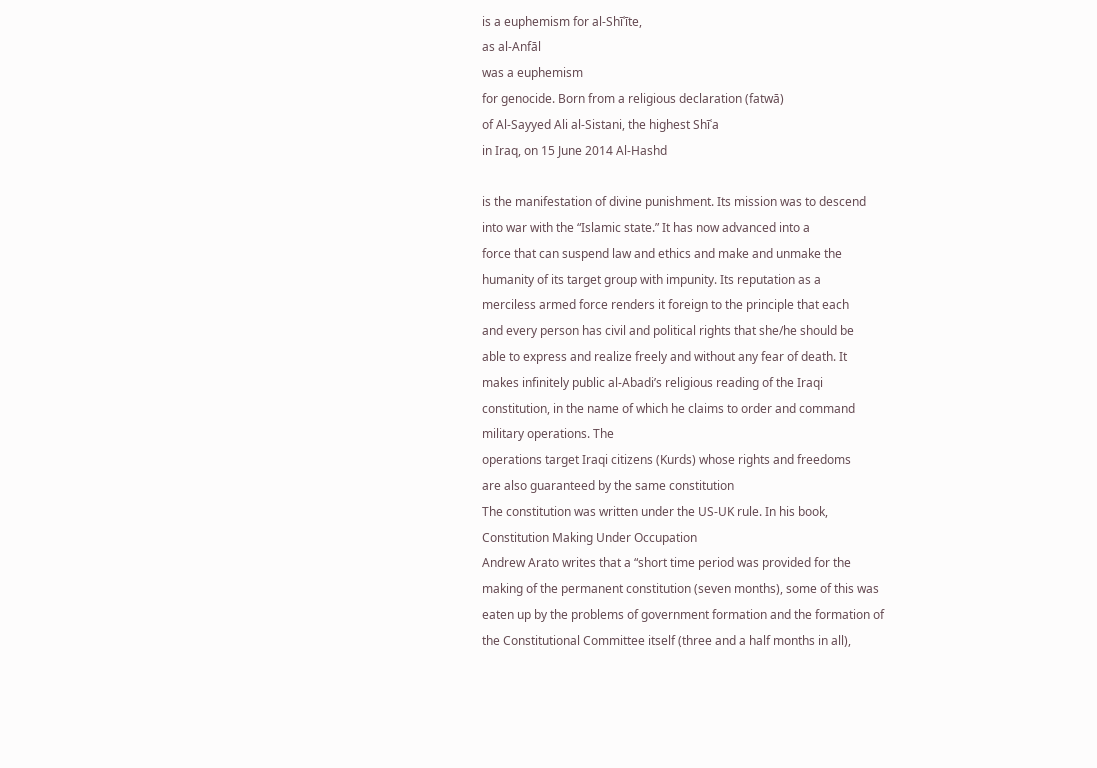is a euphemism for al-Shīʿīte,
as al-Anfāl
was a euphemism
for genocide. Born from a religious declaration (fatwā)
of Al-Sayyed Ali al-Sistani, the highest Shīʿa
in Iraq, on 15 June 2014 Al-Hashd

is the manifestation of divine punishment. Its mission was to descend
into war with the “Islamic state.” It has now advanced into a
force that can suspend law and ethics and make and unmake the
humanity of its target group with impunity. Its reputation as a
merciless armed force renders it foreign to the principle that each
and every person has civil and political rights that she/he should be
able to express and realize freely and without any fear of death. It
makes infinitely public al-Abadi’s religious reading of the Iraqi
constitution, in the name of which he claims to order and command
military operations. The
operations target Iraqi citizens (Kurds) whose rights and freedoms
are also guaranteed by the same constitution
The constitution was written under the US-UK rule. In his book,
Constitution Making Under Occupation
Andrew Arato writes that a “short time period was provided for the
making of the permanent constitution (seven months), some of this was
eaten up by the problems of government formation and the formation of
the Constitutional Committee itself (three and a half months in all),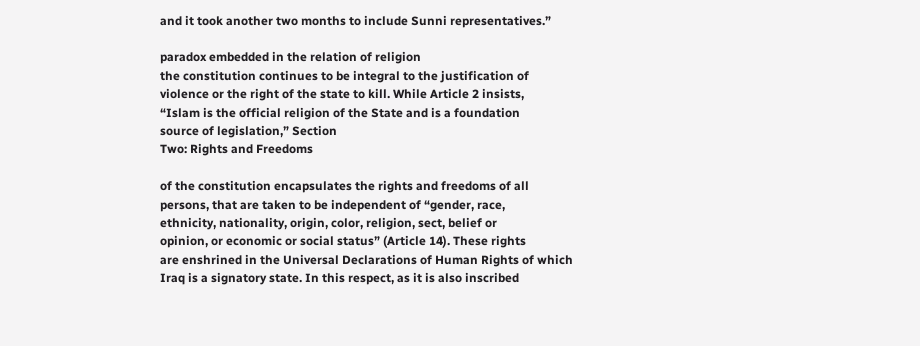and it took another two months to include Sunni representatives.”

paradox embedded in the relation of religion
the constitution continues to be integral to the justification of
violence or the right of the state to kill. While Article 2 insists,
“Islam is the official religion of the State and is a foundation
source of legislation,” Section
Two: Rights and Freedoms

of the constitution encapsulates the rights and freedoms of all
persons, that are taken to be independent of “gender, race,
ethnicity, nationality, origin, color, religion, sect, belief or
opinion, or economic or social status” (Article 14). These rights
are enshrined in the Universal Declarations of Human Rights of which
Iraq is a signatory state. In this respect, as it is also inscribed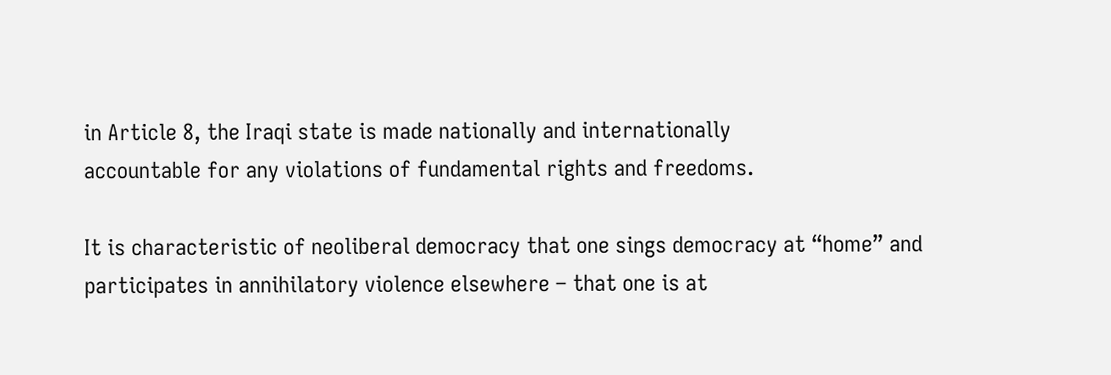in Article 8, the Iraqi state is made nationally and internationally
accountable for any violations of fundamental rights and freedoms.

It is characteristic of neoliberal democracy that one sings democracy at “home” and participates in annihilatory violence elsewhere – that one is at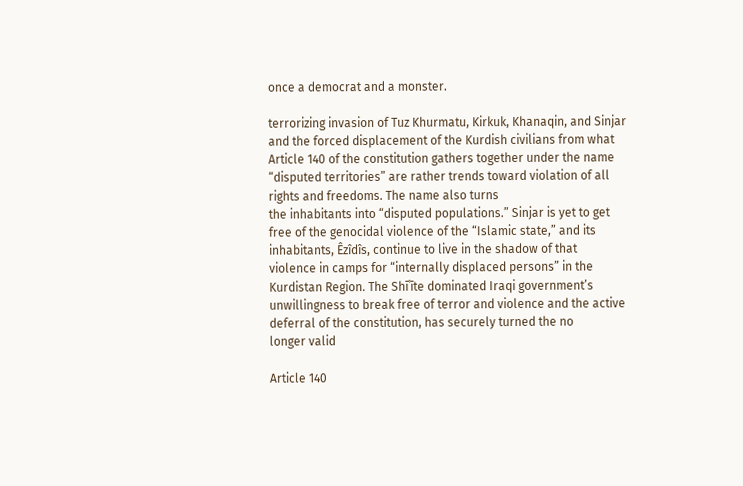once a democrat and a monster.

terrorizing invasion of Tuz Khurmatu, Kirkuk, Khanaqin, and Sinjar
and the forced displacement of the Kurdish civilians from what
Article 140 of the constitution gathers together under the name
“disputed territories” are rather trends toward violation of all
rights and freedoms. The name also turns
the inhabitants into “disputed populations.” Sinjar is yet to get
free of the genocidal violence of the “Islamic state,” and its
inhabitants, Êzîdîs, continue to live in the shadow of that
violence in camps for “internally displaced persons” in the
Kurdistan Region. The Shīʿīte dominated Iraqi government’s
unwillingness to break free of terror and violence and the active
deferral of the constitution, has securely turned the no
longer valid

Article 140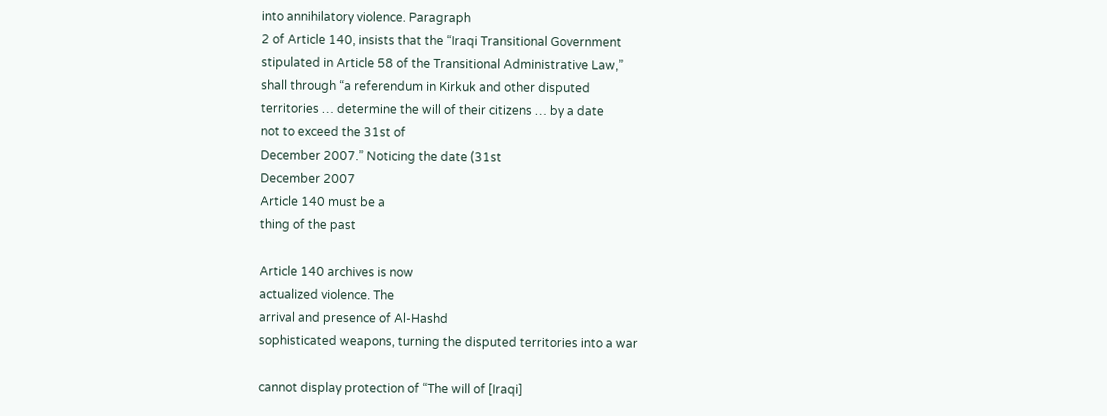into annihilatory violence. Paragraph
2 of Article 140, insists that the “Iraqi Transitional Government
stipulated in Article 58 of the Transitional Administrative Law,”
shall through “a referendum in Kirkuk and other disputed
territories … determine the will of their citizens … by a date
not to exceed the 31st of
December 2007.” Noticing the date (31st
December 2007
Article 140 must be a
thing of the past

Article 140 archives is now
actualized violence. The
arrival and presence of Al-Hashd
sophisticated weapons, turning the disputed territories into a war

cannot display protection of “The will of [Iraqi]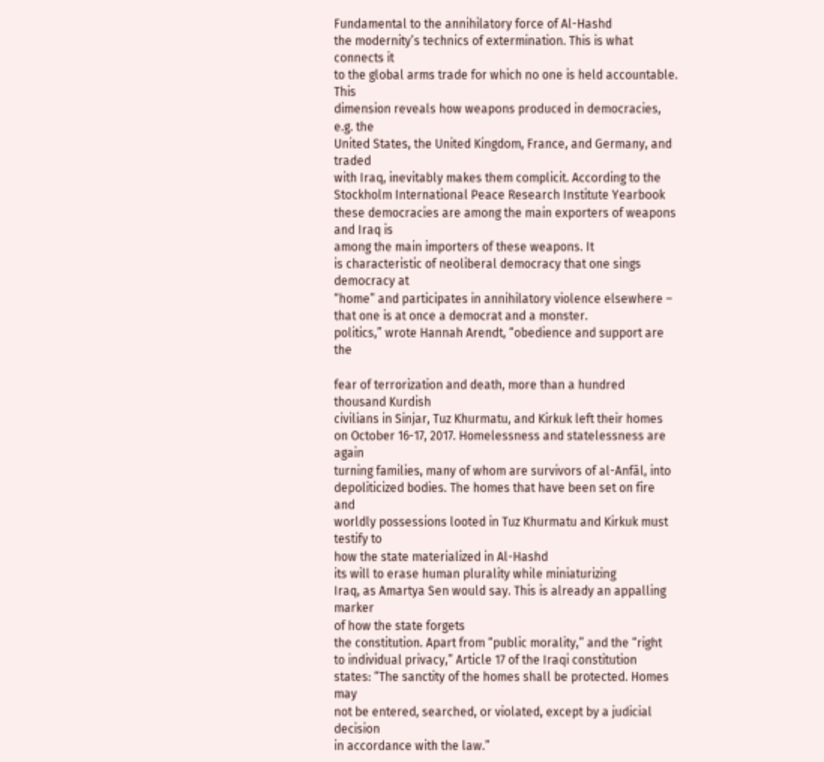Fundamental to the annihilatory force of Al-Hashd
the modernity’s technics of extermination. This is what connects it
to the global arms trade for which no one is held accountable. This
dimension reveals how weapons produced in democracies, e.g. the
United States, the United Kingdom, France, and Germany, and traded
with Iraq, inevitably makes them complicit. According to the
Stockholm International Peace Research Institute Yearbook
these democracies are among the main exporters of weapons and Iraq is
among the main importers of these weapons. It
is characteristic of neoliberal democracy that one sings democracy at
“home” and participates in annihilatory violence elsewhere –
that one is at once a democrat and a monster.
politics,” wrote Hannah Arendt, “obedience and support are the

fear of terrorization and death, more than a hundred thousand Kurdish
civilians in Sinjar, Tuz Khurmatu, and Kirkuk left their homes
on October 16-17, 2017. Homelessness and statelessness are again
turning families, many of whom are survivors of al-Anfāl, into
depoliticized bodies. The homes that have been set on fire and
worldly possessions looted in Tuz Khurmatu and Kirkuk must testify to
how the state materialized in Al-Hashd
its will to erase human plurality while miniaturizing
Iraq, as Amartya Sen would say. This is already an appalling marker
of how the state forgets
the constitution. Apart from “public morality,” and the “right
to individual privacy,” Article 17 of the Iraqi constitution
states: “The sanctity of the homes shall be protected. Homes may
not be entered, searched, or violated, except by a judicial decision
in accordance with the law.”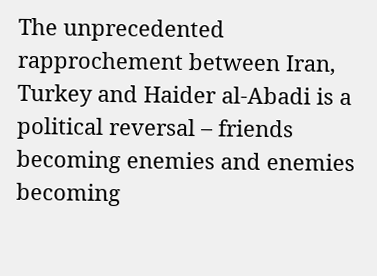The unprecedented rapprochement between Iran, Turkey and Haider al-Abadi is a political reversal – friends becoming enemies and enemies becoming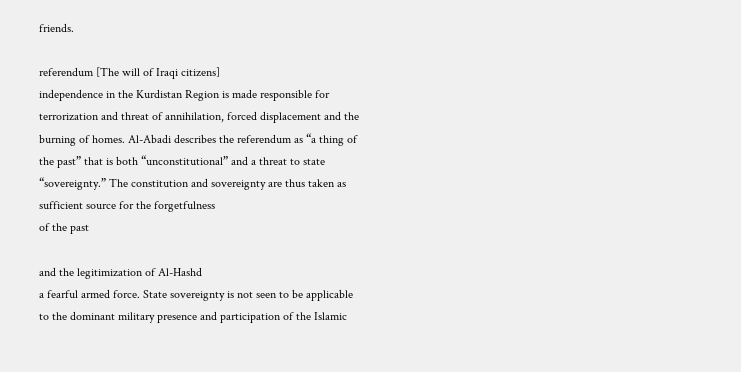friends.

referendum [The will of Iraqi citizens]
independence in the Kurdistan Region is made responsible for
terrorization and threat of annihilation, forced displacement and the
burning of homes. Al-Abadi describes the referendum as “a thing of
the past” that is both “unconstitutional” and a threat to state
“sovereignty.” The constitution and sovereignty are thus taken as
sufficient source for the forgetfulness
of the past

and the legitimization of Al-Hashd
a fearful armed force. State sovereignty is not seen to be applicable
to the dominant military presence and participation of the Islamic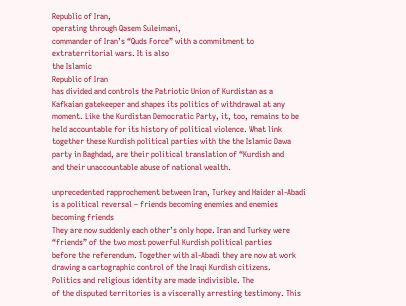Republic of Iran,
operating through Qasem Suleimani,
commander of Iran’s “Quds Force” with a commitment to
extraterritorial wars. It is also
the Islamic
Republic of Iran
has divided and controls the Patriotic Union of Kurdistan as a
Kafkaian gatekeeper and shapes its politics of withdrawal at any
moment. Like the Kurdistan Democratic Party, it, too, remains to be
held accountable for its history of political violence. What link
together these Kurdish political parties with the the Islamic Dawa
party in Baghdad, are their political translation of “Kurdish and
and their unaccountable abuse of national wealth.

unprecedented rapprochement between Iran, Turkey and Haider al-Abadi
is a political reversal – friends becoming enemies and enemies
becoming friends
They are now suddenly each other’s only hope. Iran and Turkey were
“friends” of the two most powerful Kurdish political parties
before the referendum. Together with al-Abadi they are now at work
drawing a cartographic control of the Iraqi Kurdish citizens.
Politics and religious identity are made indivisible. The
of the disputed territories is a viscerally arresting testimony. This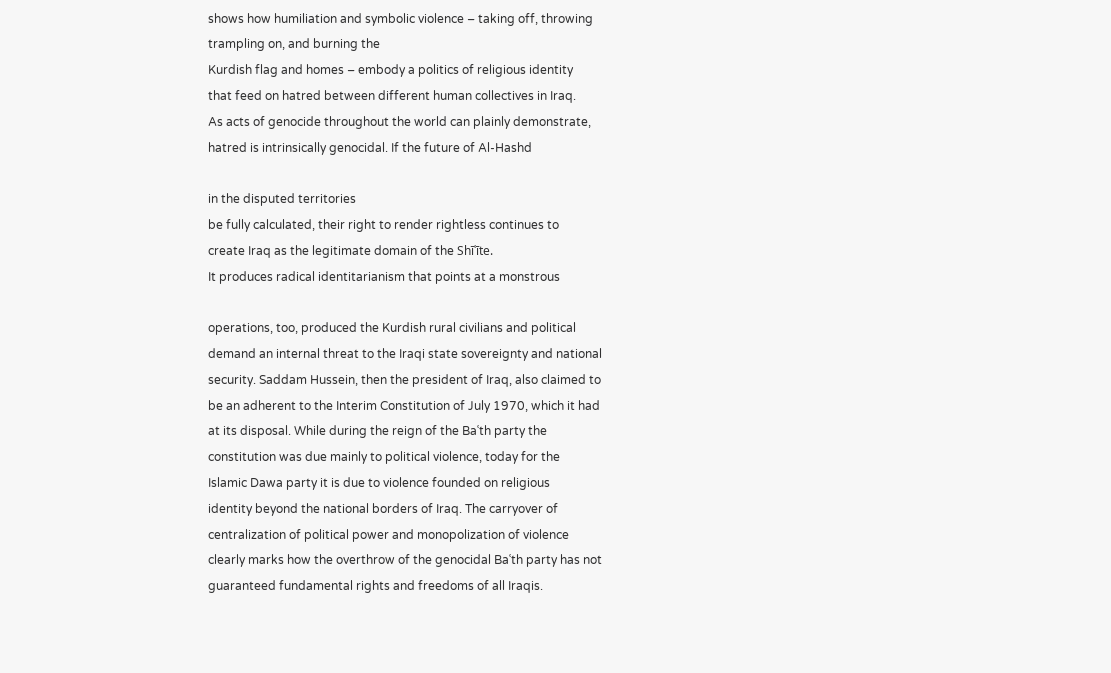shows how humiliation and symbolic violence – taking off, throwing
trampling on, and burning the
Kurdish flag and homes – embody a politics of religious identity
that feed on hatred between different human collectives in Iraq.
As acts of genocide throughout the world can plainly demonstrate,
hatred is intrinsically genocidal. If the future of Al-Hashd

in the disputed territories
be fully calculated, their right to render rightless continues to
create Iraq as the legitimate domain of the Shīʿīte.
It produces radical identitarianism that points at a monstrous

operations, too, produced the Kurdish rural civilians and political
demand an internal threat to the Iraqi state sovereignty and national
security. Saddam Hussein, then the president of Iraq, also claimed to
be an adherent to the Interim Constitution of July 1970, which it had
at its disposal. While during the reign of the Baʿth party the
constitution was due mainly to political violence, today for the
Islamic Dawa party it is due to violence founded on religious
identity beyond the national borders of Iraq. The carryover of
centralization of political power and monopolization of violence
clearly marks how the overthrow of the genocidal Baʿth party has not
guaranteed fundamental rights and freedoms of all Iraqis.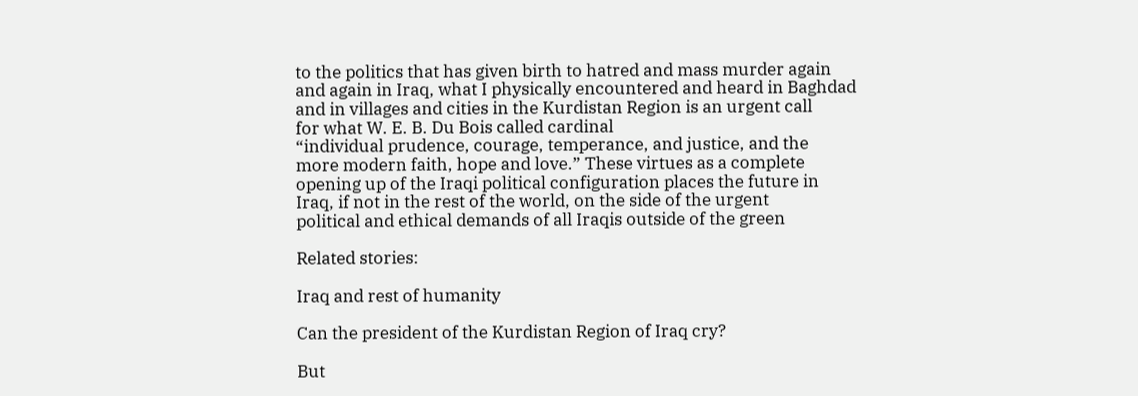to the politics that has given birth to hatred and mass murder again
and again in Iraq, what I physically encountered and heard in Baghdad
and in villages and cities in the Kurdistan Region is an urgent call
for what W. E. B. Du Bois called cardinal
“individual prudence, courage, temperance, and justice, and the
more modern faith, hope and love.” These virtues as a complete
opening up of the Iraqi political configuration places the future in
Iraq, if not in the rest of the world, on the side of the urgent
political and ethical demands of all Iraqis outside of the green

Related stories:

Iraq and rest of humanity

Can the president of the Kurdistan Region of Iraq cry?

But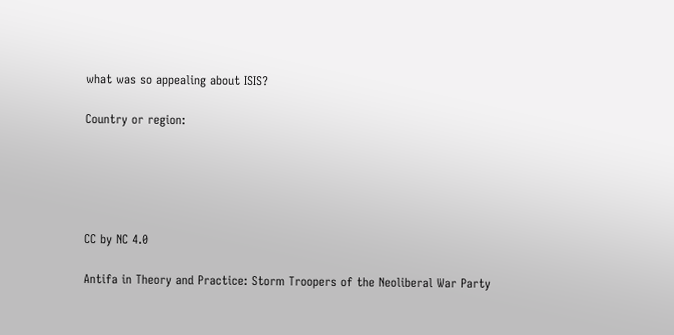what was so appealing about ISIS?

Country or region:





CC by NC 4.0

Antifa in Theory and Practice: Storm Troopers of the Neoliberal War Party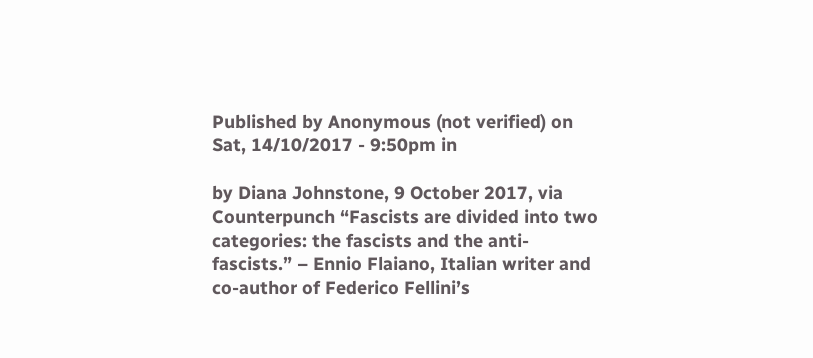Published by Anonymous (not verified) on Sat, 14/10/2017 - 9:50pm in

by Diana Johnstone, 9 October 2017, via Counterpunch “Fascists are divided into two categories: the fascists and the anti-fascists.” – Ennio Flaiano, Italian writer and co-author of Federico Fellini’s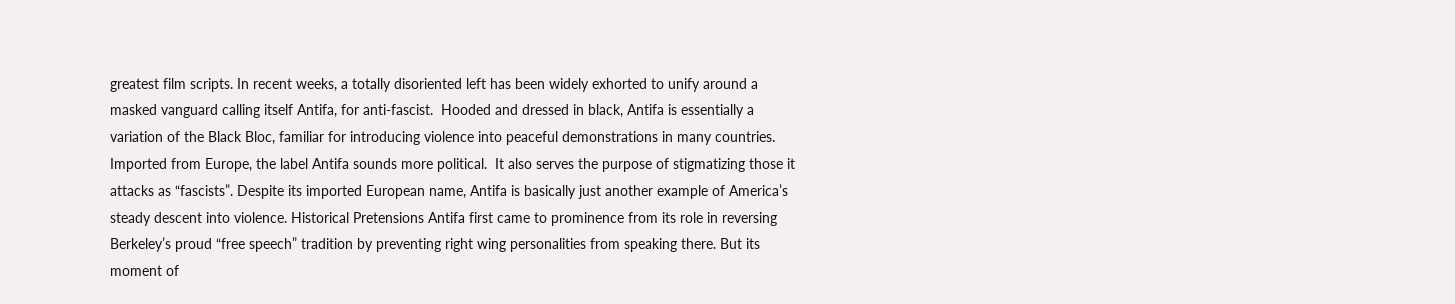greatest film scripts. In recent weeks, a totally disoriented left has been widely exhorted to unify around a masked vanguard calling itself Antifa, for anti-fascist.  Hooded and dressed in black, Antifa is essentially a variation of the Black Bloc, familiar for introducing violence into peaceful demonstrations in many countries. Imported from Europe, the label Antifa sounds more political.  It also serves the purpose of stigmatizing those it attacks as “fascists”. Despite its imported European name, Antifa is basically just another example of America’s steady descent into violence. Historical Pretensions Antifa first came to prominence from its role in reversing Berkeley’s proud “free speech” tradition by preventing right wing personalities from speaking there. But its moment of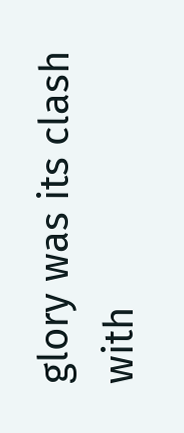glory was its clash with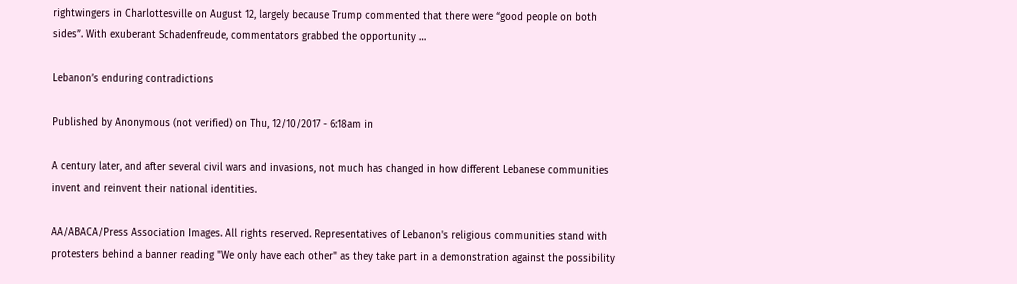rightwingers in Charlottesville on August 12, largely because Trump commented that there were “good people on both sides”. With exuberant Schadenfreude, commentators grabbed the opportunity …

Lebanon’s enduring contradictions

Published by Anonymous (not verified) on Thu, 12/10/2017 - 6:18am in

A century later, and after several civil wars and invasions, not much has changed in how different Lebanese communities invent and reinvent their national identities.

AA/ABACA/Press Association Images. All rights reserved. Representatives of Lebanon's religious communities stand with protesters behind a banner reading "We only have each other" as they take part in a demonstration against the possibility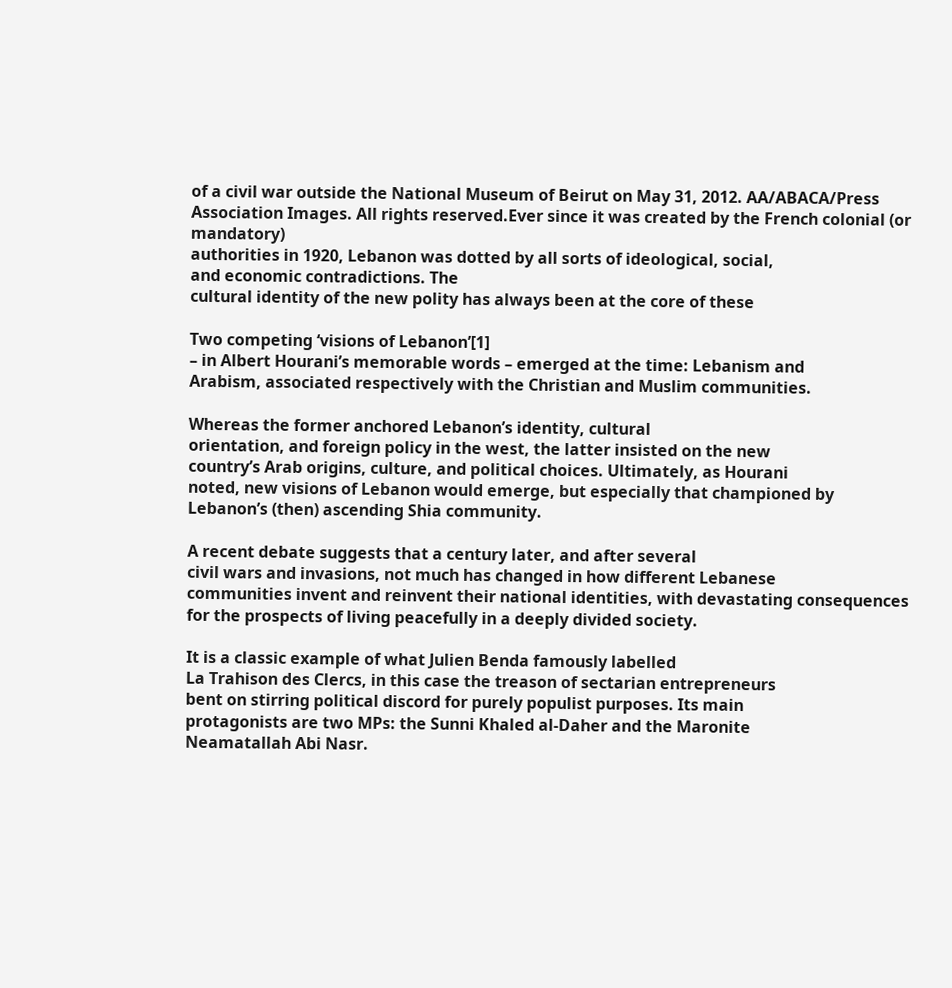of a civil war outside the National Museum of Beirut on May 31, 2012. AA/ABACA/Press Association Images. All rights reserved.Ever since it was created by the French colonial (or mandatory)
authorities in 1920, Lebanon was dotted by all sorts of ideological, social,
and economic contradictions. The
cultural identity of the new polity has always been at the core of these

Two competing ‘visions of Lebanon’[1]
– in Albert Hourani’s memorable words – emerged at the time: Lebanism and
Arabism, associated respectively with the Christian and Muslim communities.

Whereas the former anchored Lebanon’s identity, cultural
orientation, and foreign policy in the west, the latter insisted on the new
country’s Arab origins, culture, and political choices. Ultimately, as Hourani
noted, new visions of Lebanon would emerge, but especially that championed by
Lebanon’s (then) ascending Shia community.

A recent debate suggests that a century later, and after several
civil wars and invasions, not much has changed in how different Lebanese
communities invent and reinvent their national identities, with devastating consequences
for the prospects of living peacefully in a deeply divided society.

It is a classic example of what Julien Benda famously labelled
La Trahison des Clercs, in this case the treason of sectarian entrepreneurs
bent on stirring political discord for purely populist purposes. Its main
protagonists are two MPs: the Sunni Khaled al-Daher and the Maronite
Neamatallah Abi Nasr.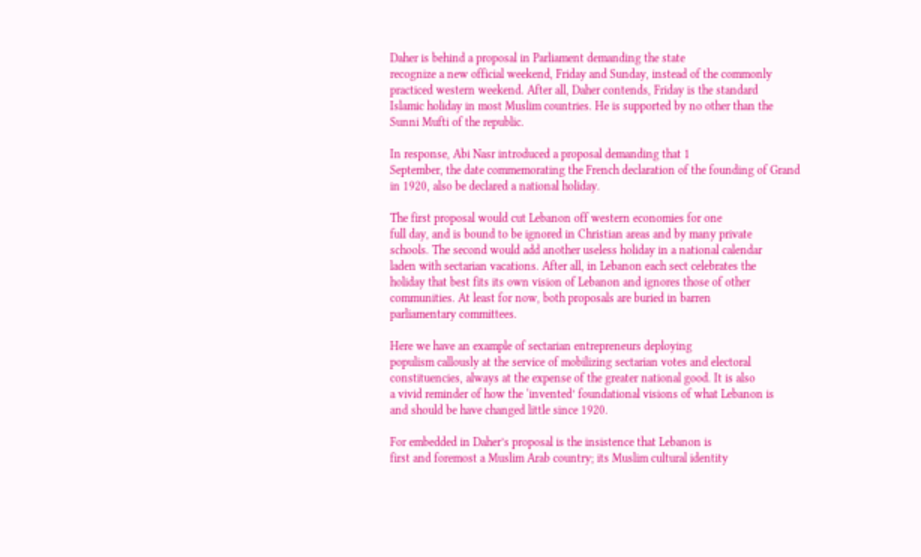Daher is behind a proposal in Parliament demanding the state
recognize a new official weekend, Friday and Sunday, instead of the commonly
practiced western weekend. After all, Daher contends, Friday is the standard
Islamic holiday in most Muslim countries. He is supported by no other than the
Sunni Mufti of the republic.

In response, Abi Nasr introduced a proposal demanding that 1
September, the date commemorating the French declaration of the founding of Grand
in 1920, also be declared a national holiday.

The first proposal would cut Lebanon off western economies for one
full day, and is bound to be ignored in Christian areas and by many private
schools. The second would add another useless holiday in a national calendar
laden with sectarian vacations. After all, in Lebanon each sect celebrates the
holiday that best fits its own vision of Lebanon and ignores those of other
communities. At least for now, both proposals are buried in barren
parliamentary committees.

Here we have an example of sectarian entrepreneurs deploying
populism callously at the service of mobilizing sectarian votes and electoral
constituencies, always at the expense of the greater national good. It is also
a vivid reminder of how the ‘invented’ foundational visions of what Lebanon is
and should be have changed little since 1920.

For embedded in Daher’s proposal is the insistence that Lebanon is
first and foremost a Muslim Arab country; its Muslim cultural identity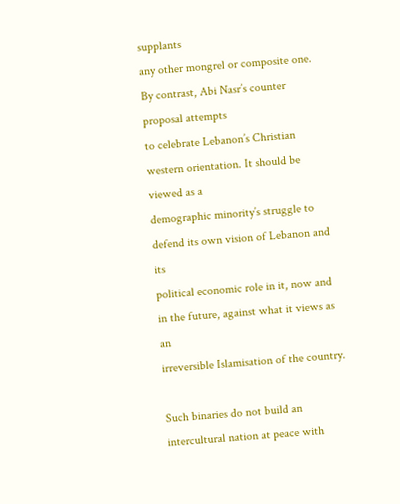supplants
any other mongrel or composite one. By contrast, Abi Nasr’s counter proposal attempts
to celebrate Lebanon’s Christian western orientation. It should be viewed as a
demographic minority’s struggle to defend its own vision of Lebanon and its
political economic role in it, now and in the future, against what it views as an
irreversible Islamisation of the country.

Such binaries do not build an intercultural nation at peace with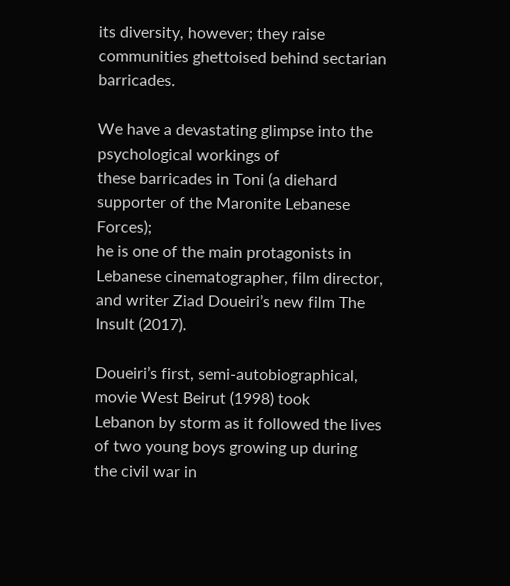its diversity, however; they raise communities ghettoised behind sectarian barricades.

We have a devastating glimpse into the psychological workings of
these barricades in Toni (a diehard supporter of the Maronite Lebanese Forces);
he is one of the main protagonists in Lebanese cinematographer, film director,
and writer Ziad Doueiri’s new film The Insult (2017).

Doueiri’s first, semi-autobiographical, movie West Beirut (1998) took
Lebanon by storm as it followed the lives of two young boys growing up during
the civil war in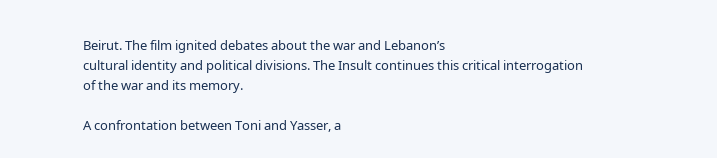Beirut. The film ignited debates about the war and Lebanon’s
cultural identity and political divisions. The Insult continues this critical interrogation
of the war and its memory.

A confrontation between Toni and Yasser, a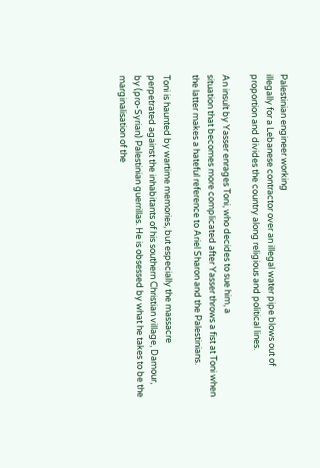Palestinian engineer working
illegally for a Lebanese contractor over an illegal water pipe blows out of
proportion and divides the country along religious and political lines.

An insult by Yasser enrages Toni, who decides to sue him, a
situation that becomes more complicated after Yasser throws a fist at Toni when
the latter makes a hateful reference to Ariel Sharon and the Palestinians.

Toni is haunted by wartime memories, but especially the massacre
perpetrated against the inhabitants of his southern Christian village, Damour,
by (pro-Syrian) Palestinian guerrillas. He is obsessed by what he takes to be the
marginalisation of the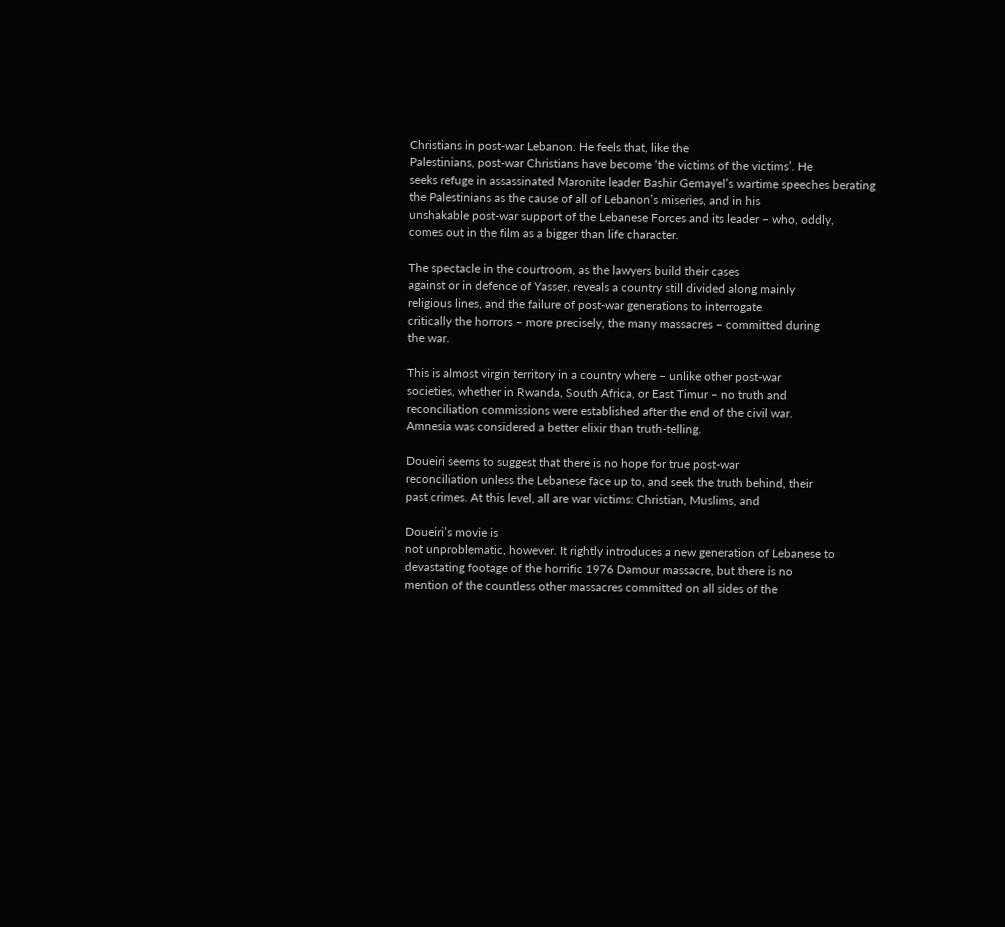Christians in post-war Lebanon. He feels that, like the
Palestinians, post-war Christians have become ‘the victims of the victims’. He
seeks refuge in assassinated Maronite leader Bashir Gemayel’s wartime speeches berating
the Palestinians as the cause of all of Lebanon’s miseries, and in his
unshakable post-war support of the Lebanese Forces and its leader – who, oddly,
comes out in the film as a bigger than life character.

The spectacle in the courtroom, as the lawyers build their cases
against or in defence of Yasser, reveals a country still divided along mainly
religious lines, and the failure of post-war generations to interrogate
critically the horrors – more precisely, the many massacres – committed during
the war.

This is almost virgin territory in a country where – unlike other post-war
societies, whether in Rwanda, South Africa, or East Timur – no truth and
reconciliation commissions were established after the end of the civil war.
Amnesia was considered a better elixir than truth-telling.

Doueiri seems to suggest that there is no hope for true post-war
reconciliation unless the Lebanese face up to, and seek the truth behind, their
past crimes. At this level, all are war victims: Christian, Muslims, and

Doueiri’s movie is
not unproblematic, however. It rightly introduces a new generation of Lebanese to
devastating footage of the horrific 1976 Damour massacre, but there is no
mention of the countless other massacres committed on all sides of the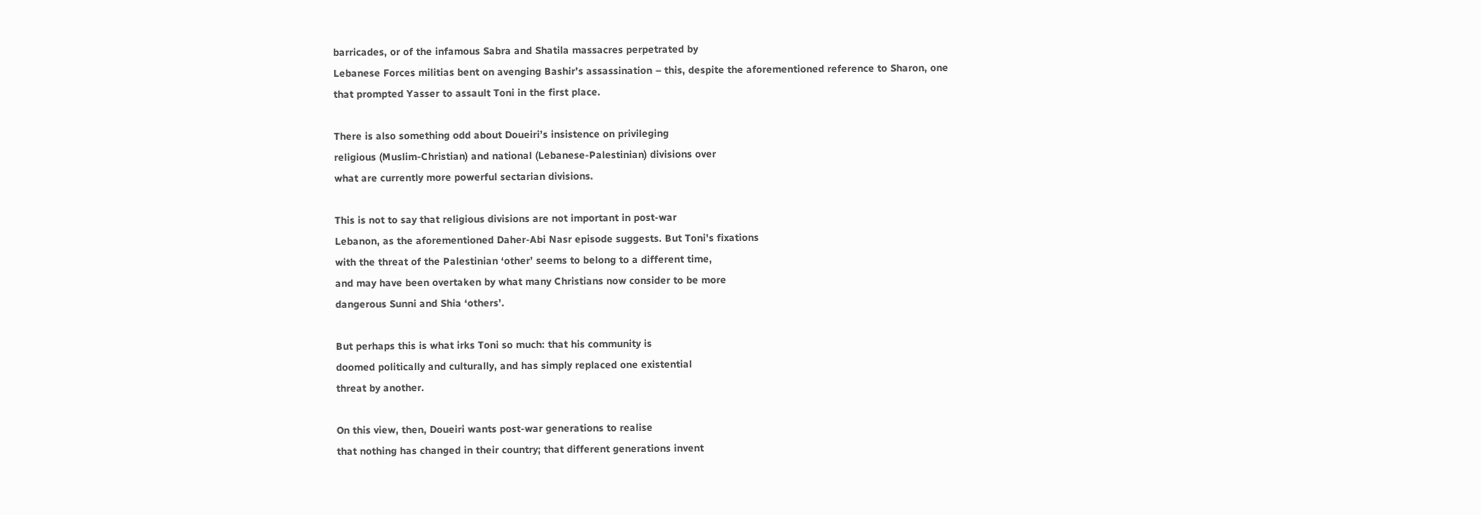barricades, or of the infamous Sabra and Shatila massacres perpetrated by
Lebanese Forces militias bent on avenging Bashir’s assassination – this, despite the aforementioned reference to Sharon, one
that prompted Yasser to assault Toni in the first place.

There is also something odd about Doueiri’s insistence on privileging
religious (Muslim-Christian) and national (Lebanese-Palestinian) divisions over
what are currently more powerful sectarian divisions.

This is not to say that religious divisions are not important in post-war
Lebanon, as the aforementioned Daher-Abi Nasr episode suggests. But Toni’s fixations
with the threat of the Palestinian ‘other’ seems to belong to a different time,
and may have been overtaken by what many Christians now consider to be more
dangerous Sunni and Shia ‘others’.

But perhaps this is what irks Toni so much: that his community is
doomed politically and culturally, and has simply replaced one existential
threat by another.

On this view, then, Doueiri wants post-war generations to realise
that nothing has changed in their country; that different generations invent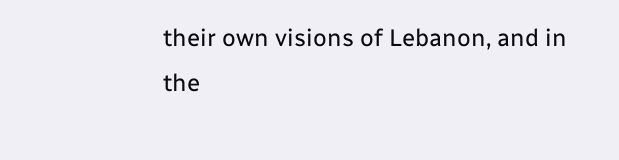their own visions of Lebanon, and in the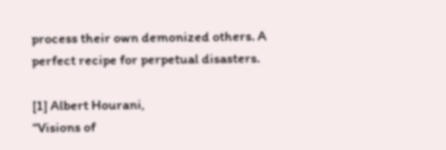process their own demonized others. A
perfect recipe for perpetual disasters.

[1] Albert Hourani,
“Visions of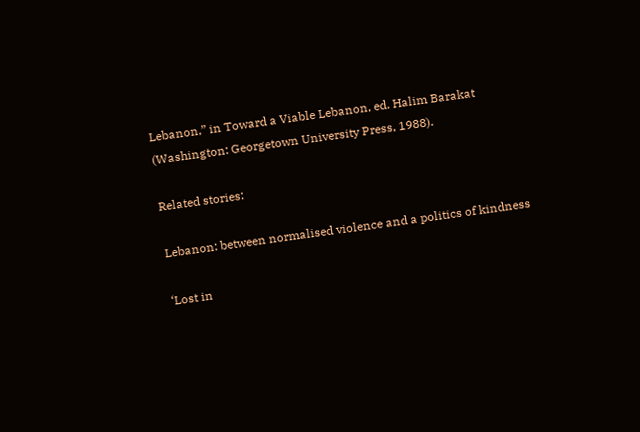Lebanon,” in Toward a Viable Lebanon, ed. Halim Barakat
(Washington: Georgetown University Press, 1988).

Related stories:

Lebanon: between normalised violence and a politics of kindness

‘Lost in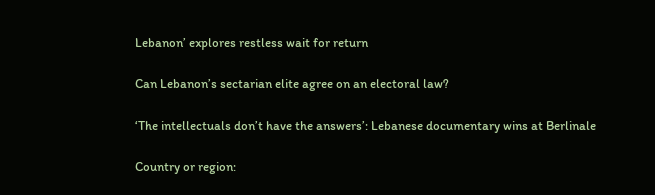Lebanon’ explores restless wait for return

Can Lebanon’s sectarian elite agree on an electoral law?

‘The intellectuals don’t have the answers’: Lebanese documentary wins at Berlinale

Country or region: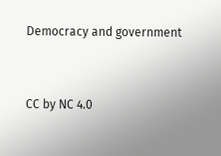Democracy and government


CC by NC 4.0